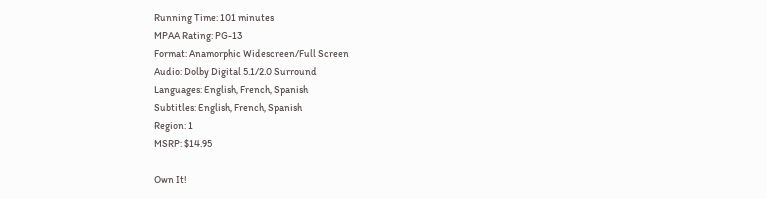Running Time: 101 minutes
MPAA Rating: PG-13
Format: Anamorphic Widescreen/Full Screen
Audio: Dolby Digital 5.1/2.0 Surround
Languages: English, French, Spanish
Subtitles: English, French, Spanish
Region: 1
MSRP: $14.95

Own It!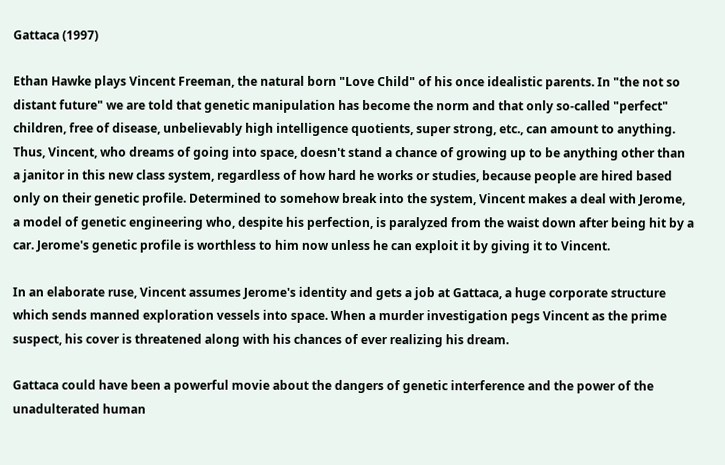Gattaca (1997)

Ethan Hawke plays Vincent Freeman, the natural born "Love Child" of his once idealistic parents. In "the not so distant future" we are told that genetic manipulation has become the norm and that only so-called "perfect" children, free of disease, unbelievably high intelligence quotients, super strong, etc., can amount to anything. Thus, Vincent, who dreams of going into space, doesn't stand a chance of growing up to be anything other than a janitor in this new class system, regardless of how hard he works or studies, because people are hired based only on their genetic profile. Determined to somehow break into the system, Vincent makes a deal with Jerome, a model of genetic engineering who, despite his perfection, is paralyzed from the waist down after being hit by a car. Jerome's genetic profile is worthless to him now unless he can exploit it by giving it to Vincent.

In an elaborate ruse, Vincent assumes Jerome's identity and gets a job at Gattaca, a huge corporate structure which sends manned exploration vessels into space. When a murder investigation pegs Vincent as the prime suspect, his cover is threatened along with his chances of ever realizing his dream.

Gattaca could have been a powerful movie about the dangers of genetic interference and the power of the unadulterated human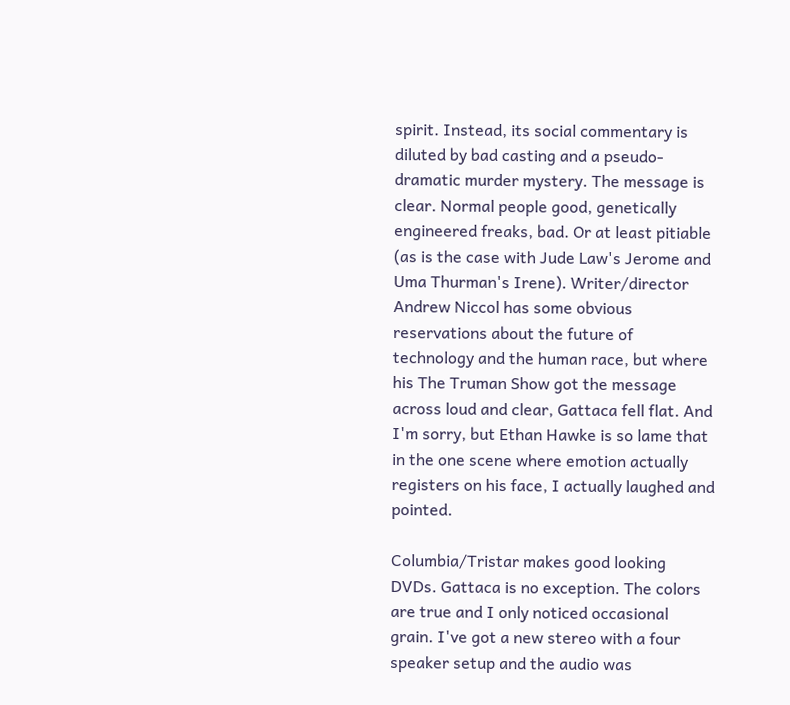spirit. Instead, its social commentary is diluted by bad casting and a pseudo-dramatic murder mystery. The message is clear. Normal people good, genetically engineered freaks, bad. Or at least pitiable (as is the case with Jude Law's Jerome and Uma Thurman's Irene). Writer/director Andrew Niccol has some obvious reservations about the future of technology and the human race, but where his The Truman Show got the message across loud and clear, Gattaca fell flat. And I'm sorry, but Ethan Hawke is so lame that in the one scene where emotion actually registers on his face, I actually laughed and pointed.

Columbia/Tristar makes good looking DVDs. Gattaca is no exception. The colors are true and I only noticed occasional grain. I've got a new stereo with a four speaker setup and the audio was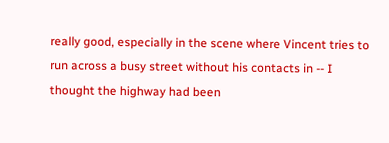really good, especially in the scene where Vincent tries to run across a busy street without his contacts in -- I thought the highway had been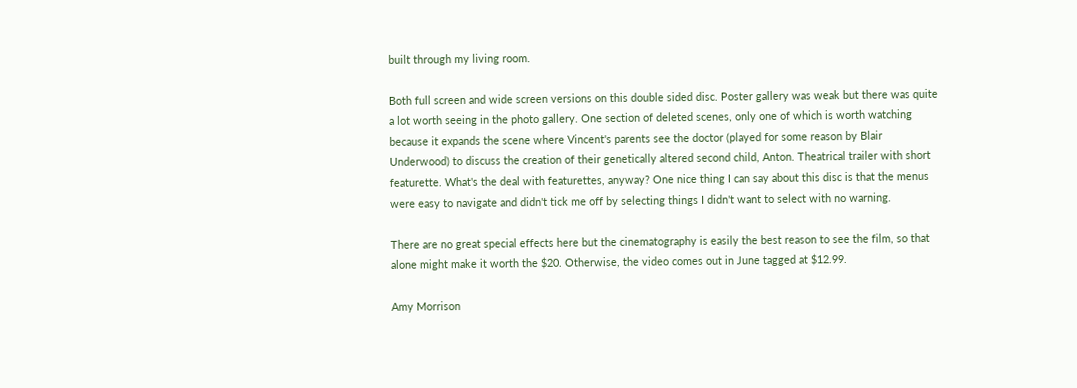built through my living room.

Both full screen and wide screen versions on this double sided disc. Poster gallery was weak but there was quite a lot worth seeing in the photo gallery. One section of deleted scenes, only one of which is worth watching because it expands the scene where Vincent's parents see the doctor (played for some reason by Blair Underwood) to discuss the creation of their genetically altered second child, Anton. Theatrical trailer with short featurette. What's the deal with featurettes, anyway? One nice thing I can say about this disc is that the menus were easy to navigate and didn't tick me off by selecting things I didn't want to select with no warning.

There are no great special effects here but the cinematography is easily the best reason to see the film, so that alone might make it worth the $20. Otherwise, the video comes out in June tagged at $12.99.

Amy Morrison